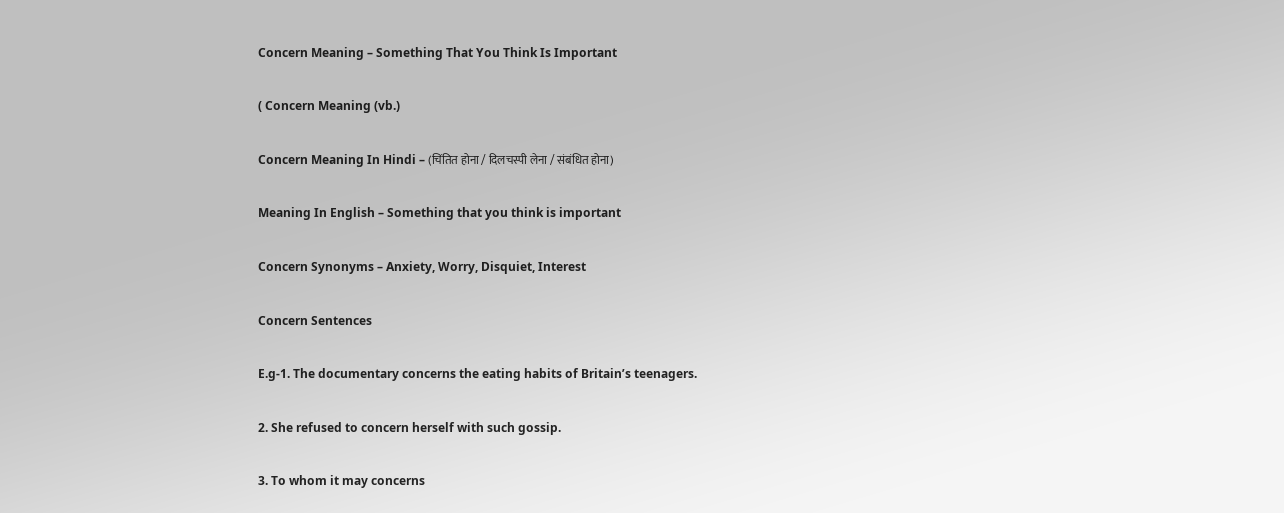Concern Meaning – Something That You Think Is Important

( Concern Meaning (vb.)

Concern Meaning In Hindi – (चिंतित होना / दिलचस्पी लेना / संबंधित होना)

Meaning In English – Something that you think is important

Concern Synonyms – Anxiety, Worry, Disquiet, Interest

Concern Sentences

E.g-1. The documentary concerns the eating habits of Britain’s teenagers.

2. She refused to concern herself with such gossip.

3. To whom it may concerns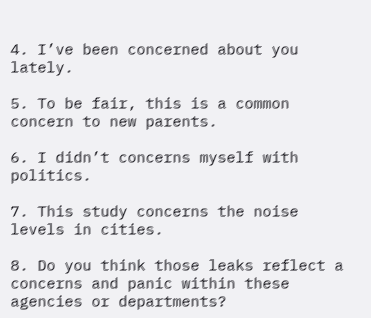4. I’ve been concerned about you lately.

5. To be fair, this is a common concern to new parents.

6. I didn’t concerns myself with politics.

7. This study concerns the noise levels in cities.

8. Do you think those leaks reflect a concerns and panic within these agencies or departments?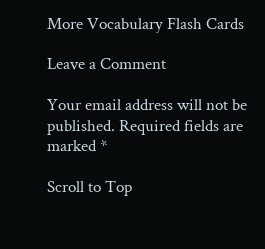More Vocabulary Flash Cards

Leave a Comment

Your email address will not be published. Required fields are marked *

Scroll to Top